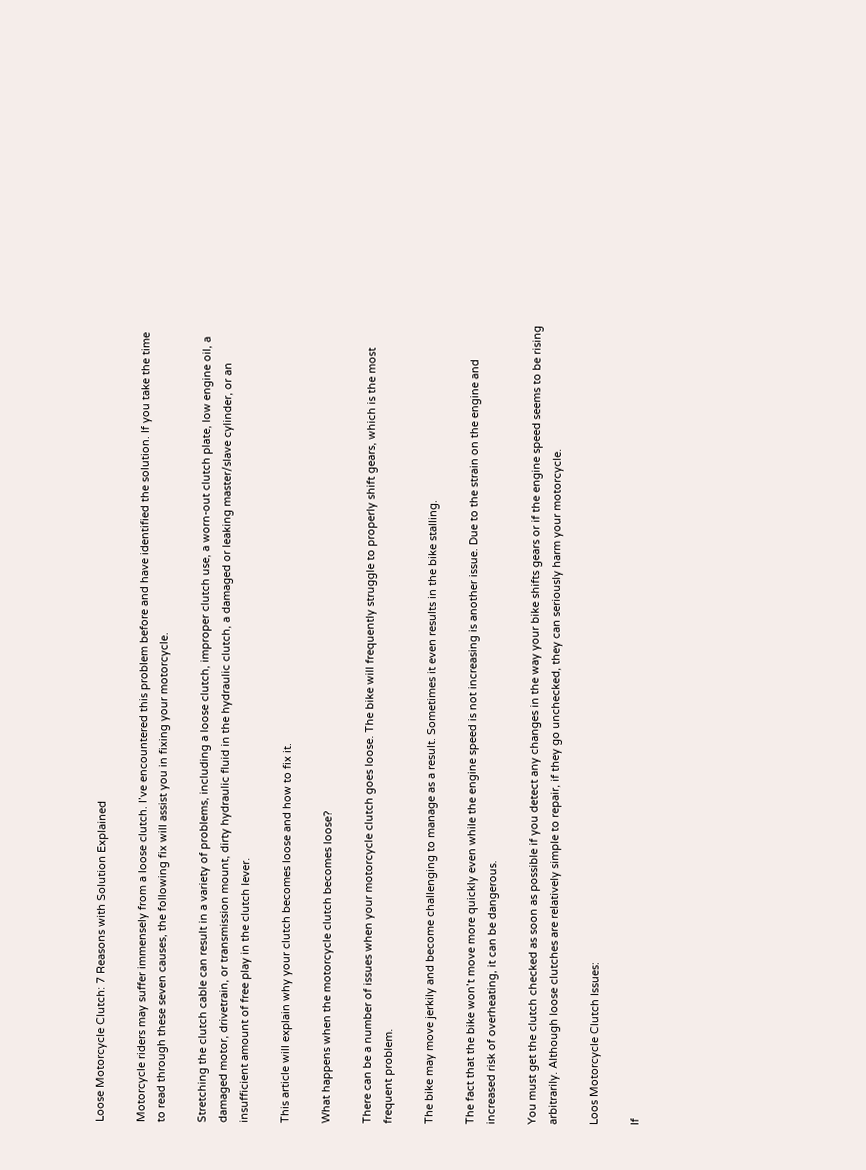Loose Motorcycle Clutch: 7 Reasons with Solution Explained

Motorcycle riders may suffer immensely from a loose clutch. I’ve encountered this problem before and have identified the solution. If you take the time to read through these seven causes, the following fix will assist you in fixing your motorcycle.

Stretching the clutch cable can result in a variety of problems, including a loose clutch, improper clutch use, a worn-out clutch plate, low engine oil, a damaged motor, drivetrain, or transmission mount, dirty hydraulic fluid in the hydraulic clutch, a damaged or leaking master/slave cylinder, or an insufficient amount of free play in the clutch lever.

This article will explain why your clutch becomes loose and how to fix it.

What happens when the motorcycle clutch becomes loose?

There can be a number of issues when your motorcycle clutch goes loose. The bike will frequently struggle to properly shift gears, which is the most frequent problem.

The bike may move jerkily and become challenging to manage as a result. Sometimes it even results in the bike stalling.

The fact that the bike won’t move more quickly even while the engine speed is not increasing is another issue. Due to the strain on the engine and increased risk of overheating, it can be dangerous.

You must get the clutch checked as soon as possible if you detect any changes in the way your bike shifts gears or if the engine speed seems to be rising arbitrarily. Although loose clutches are relatively simple to repair, if they go unchecked, they can seriously harm your motorcycle.

Loos Motorcycle Clutch Issues:

If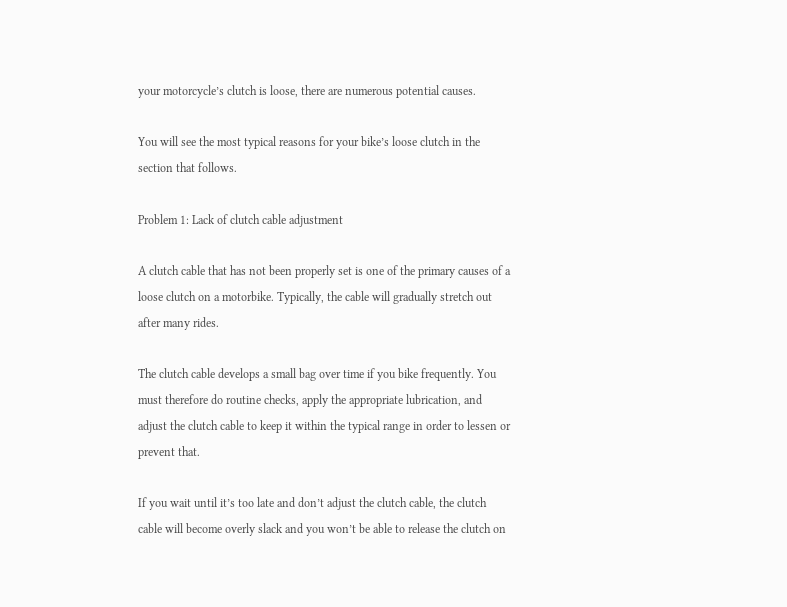your motorcycle’s clutch is loose, there are numerous potential causes.

You will see the most typical reasons for your bike’s loose clutch in the section that follows.

Problem 1: Lack of clutch cable adjustment

A clutch cable that has not been properly set is one of the primary causes of a loose clutch on a motorbike. Typically, the cable will gradually stretch out after many rides.

The clutch cable develops a small bag over time if you bike frequently. You must therefore do routine checks, apply the appropriate lubrication, and adjust the clutch cable to keep it within the typical range in order to lessen or prevent that.

If you wait until it’s too late and don’t adjust the clutch cable, the clutch cable will become overly slack and you won’t be able to release the clutch on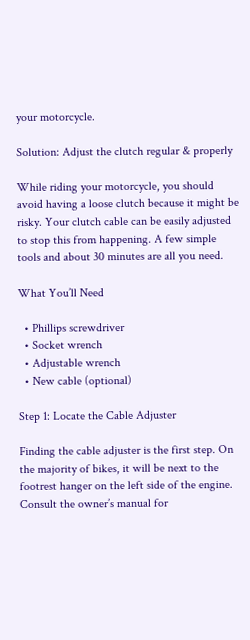your motorcycle.

Solution: Adjust the clutch regular & properly

While riding your motorcycle, you should avoid having a loose clutch because it might be risky. Your clutch cable can be easily adjusted to stop this from happening. A few simple tools and about 30 minutes are all you need.

What You’ll Need

  • Phillips screwdriver
  • Socket wrench
  • Adjustable wrench
  • New cable (optional)

Step 1: Locate the Cable Adjuster

Finding the cable adjuster is the first step. On the majority of bikes, it will be next to the footrest hanger on the left side of the engine. Consult the owner’s manual for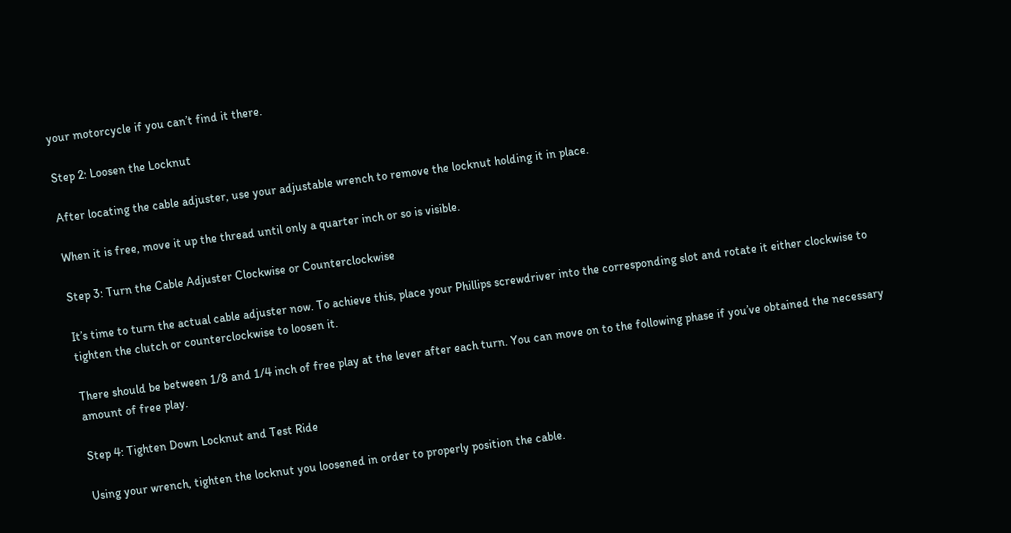your motorcycle if you can’t find it there.

Step 2: Loosen the Locknut

After locating the cable adjuster, use your adjustable wrench to remove the locknut holding it in place.

When it is free, move it up the thread until only a quarter inch or so is visible.

Step 3: Turn the Cable Adjuster Clockwise or Counterclockwise

It’s time to turn the actual cable adjuster now. To achieve this, place your Phillips screwdriver into the corresponding slot and rotate it either clockwise to tighten the clutch or counterclockwise to loosen it.

There should be between 1/8 and 1/4 inch of free play at the lever after each turn. You can move on to the following phase if you’ve obtained the necessary amount of free play.

Step 4: Tighten Down Locknut and Test Ride

Using your wrench, tighten the locknut you loosened in order to properly position the cable.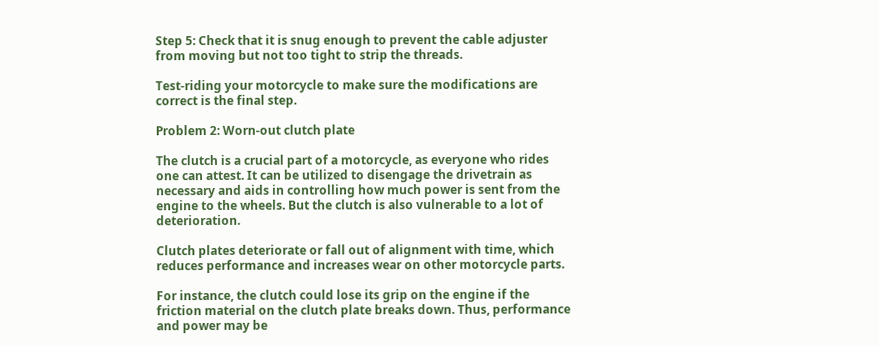Step 5: Check that it is snug enough to prevent the cable adjuster from moving but not too tight to strip the threads.

Test-riding your motorcycle to make sure the modifications are correct is the final step.

Problem 2: Worn-out clutch plate

The clutch is a crucial part of a motorcycle, as everyone who rides one can attest. It can be utilized to disengage the drivetrain as necessary and aids in controlling how much power is sent from the engine to the wheels. But the clutch is also vulnerable to a lot of deterioration.

Clutch plates deteriorate or fall out of alignment with time, which reduces performance and increases wear on other motorcycle parts.

For instance, the clutch could lose its grip on the engine if the friction material on the clutch plate breaks down. Thus, performance and power may be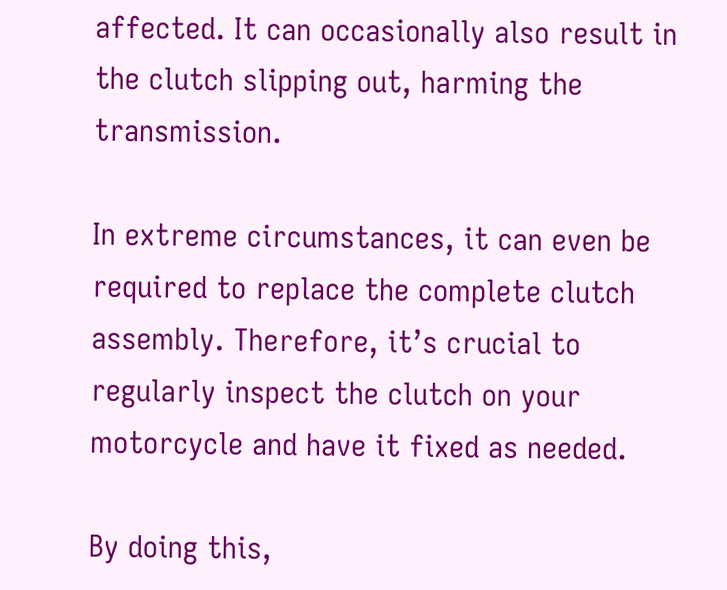affected. It can occasionally also result in the clutch slipping out, harming the transmission.

In extreme circumstances, it can even be required to replace the complete clutch assembly. Therefore, it’s crucial to regularly inspect the clutch on your motorcycle and have it fixed as needed.

By doing this,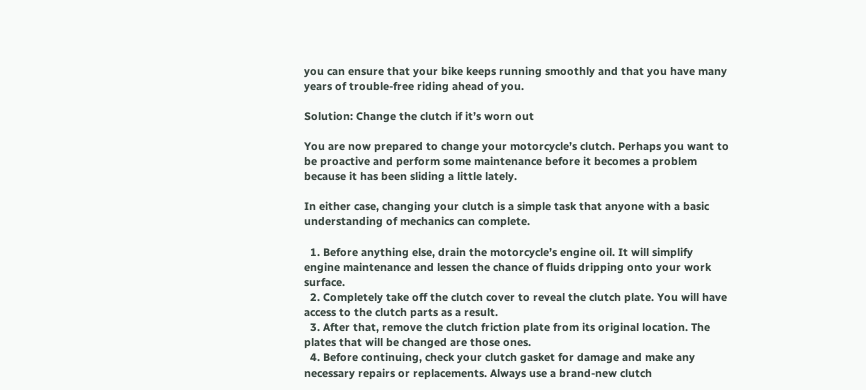you can ensure that your bike keeps running smoothly and that you have many years of trouble-free riding ahead of you.

Solution: Change the clutch if it’s worn out

You are now prepared to change your motorcycle’s clutch. Perhaps you want to be proactive and perform some maintenance before it becomes a problem because it has been sliding a little lately.

In either case, changing your clutch is a simple task that anyone with a basic understanding of mechanics can complete.

  1. Before anything else, drain the motorcycle’s engine oil. It will simplify engine maintenance and lessen the chance of fluids dripping onto your work surface.
  2. Completely take off the clutch cover to reveal the clutch plate. You will have access to the clutch parts as a result.
  3. After that, remove the clutch friction plate from its original location. The plates that will be changed are those ones.
  4. Before continuing, check your clutch gasket for damage and make any necessary repairs or replacements. Always use a brand-new clutch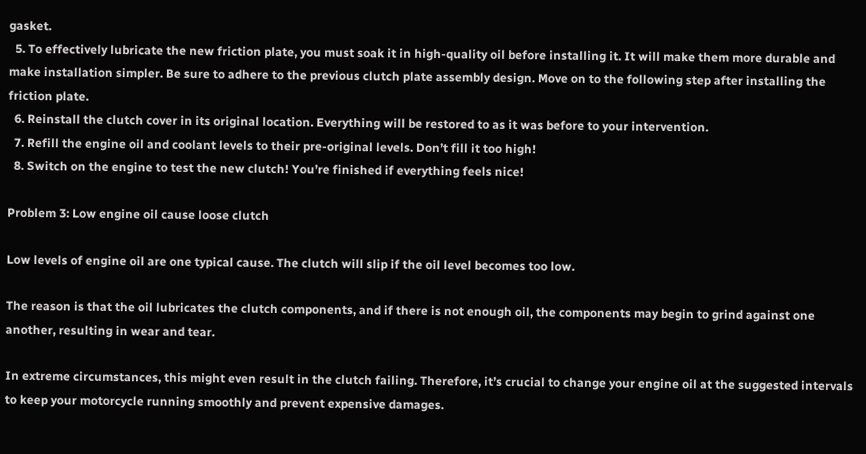gasket.
  5. To effectively lubricate the new friction plate, you must soak it in high-quality oil before installing it. It will make them more durable and make installation simpler. Be sure to adhere to the previous clutch plate assembly design. Move on to the following step after installing the friction plate.
  6. Reinstall the clutch cover in its original location. Everything will be restored to as it was before to your intervention.
  7. Refill the engine oil and coolant levels to their pre-original levels. Don’t fill it too high!
  8. Switch on the engine to test the new clutch! You’re finished if everything feels nice!

Problem 3: Low engine oil cause loose clutch

Low levels of engine oil are one typical cause. The clutch will slip if the oil level becomes too low.

The reason is that the oil lubricates the clutch components, and if there is not enough oil, the components may begin to grind against one another, resulting in wear and tear.

In extreme circumstances, this might even result in the clutch failing. Therefore, it’s crucial to change your engine oil at the suggested intervals to keep your motorcycle running smoothly and prevent expensive damages.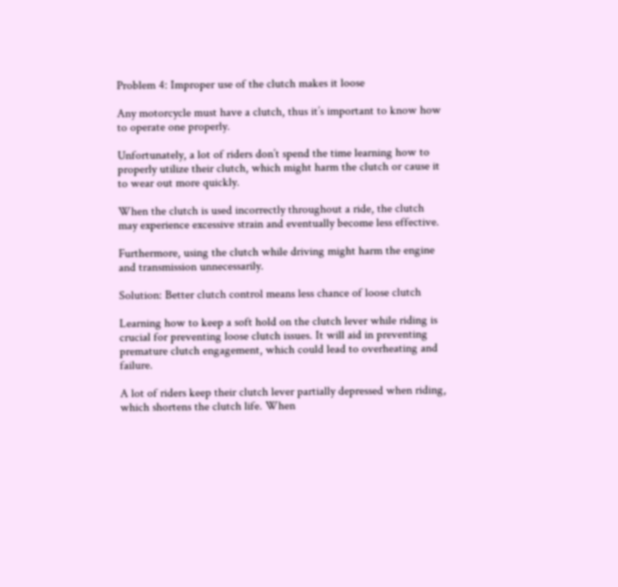Problem 4: Improper use of the clutch makes it loose

Any motorcycle must have a clutch, thus it’s important to know how to operate one properly.

Unfortunately, a lot of riders don’t spend the time learning how to properly utilize their clutch, which might harm the clutch or cause it to wear out more quickly.

When the clutch is used incorrectly throughout a ride, the clutch may experience excessive strain and eventually become less effective.

Furthermore, using the clutch while driving might harm the engine and transmission unnecessarily.

Solution: Better clutch control means less chance of loose clutch

Learning how to keep a soft hold on the clutch lever while riding is crucial for preventing loose clutch issues. It will aid in preventing premature clutch engagement, which could lead to overheating and failure.

A lot of riders keep their clutch lever partially depressed when riding, which shortens the clutch life. When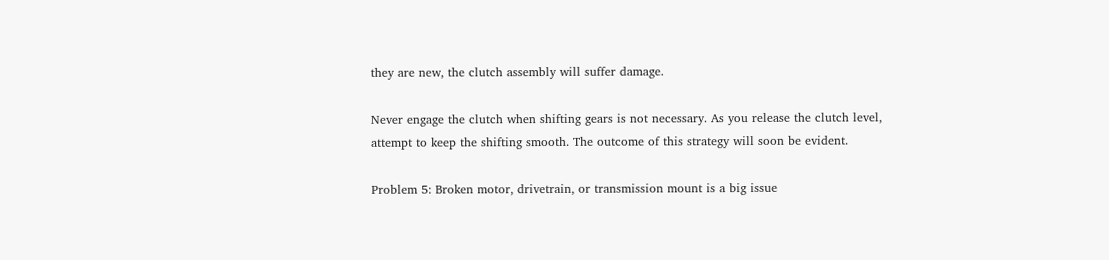they are new, the clutch assembly will suffer damage.

Never engage the clutch when shifting gears is not necessary. As you release the clutch level, attempt to keep the shifting smooth. The outcome of this strategy will soon be evident.

Problem 5: Broken motor, drivetrain, or transmission mount is a big issue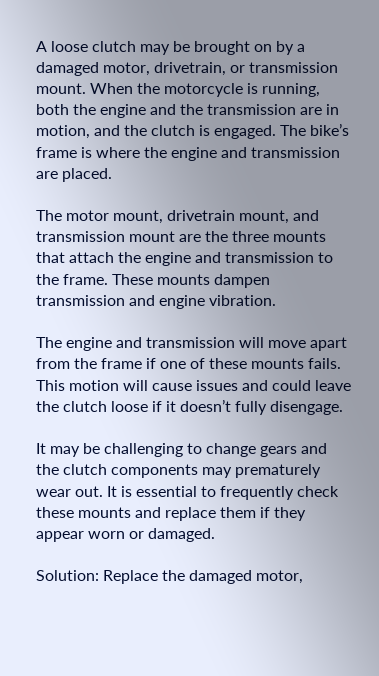A loose clutch may be brought on by a damaged motor, drivetrain, or transmission mount. When the motorcycle is running, both the engine and the transmission are in motion, and the clutch is engaged. The bike’s frame is where the engine and transmission are placed.

The motor mount, drivetrain mount, and transmission mount are the three mounts that attach the engine and transmission to the frame. These mounts dampen transmission and engine vibration.

The engine and transmission will move apart from the frame if one of these mounts fails. This motion will cause issues and could leave the clutch loose if it doesn’t fully disengage.

It may be challenging to change gears and the clutch components may prematurely wear out. It is essential to frequently check these mounts and replace them if they appear worn or damaged.

Solution: Replace the damaged motor,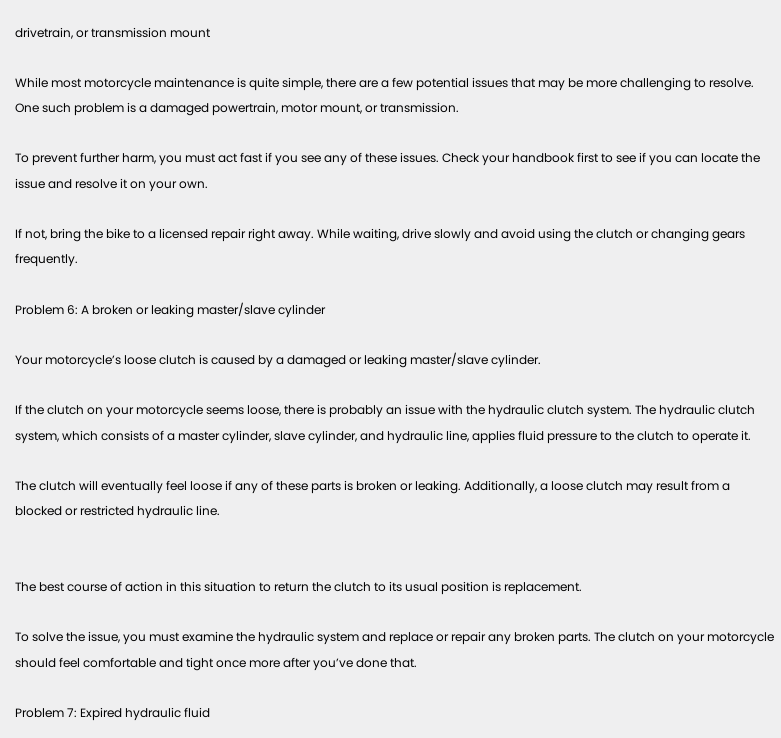drivetrain, or transmission mount

While most motorcycle maintenance is quite simple, there are a few potential issues that may be more challenging to resolve. One such problem is a damaged powertrain, motor mount, or transmission.

To prevent further harm, you must act fast if you see any of these issues. Check your handbook first to see if you can locate the issue and resolve it on your own.

If not, bring the bike to a licensed repair right away. While waiting, drive slowly and avoid using the clutch or changing gears frequently.

Problem 6: A broken or leaking master/slave cylinder

Your motorcycle’s loose clutch is caused by a damaged or leaking master/slave cylinder.

If the clutch on your motorcycle seems loose, there is probably an issue with the hydraulic clutch system. The hydraulic clutch system, which consists of a master cylinder, slave cylinder, and hydraulic line, applies fluid pressure to the clutch to operate it.

The clutch will eventually feel loose if any of these parts is broken or leaking. Additionally, a loose clutch may result from a blocked or restricted hydraulic line.


The best course of action in this situation to return the clutch to its usual position is replacement.

To solve the issue, you must examine the hydraulic system and replace or repair any broken parts. The clutch on your motorcycle should feel comfortable and tight once more after you’ve done that.

Problem 7: Expired hydraulic fluid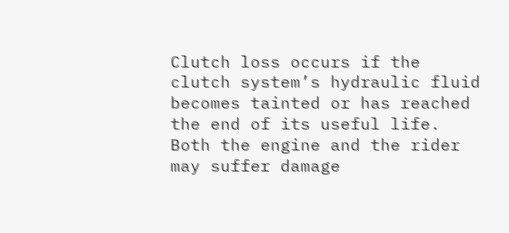Clutch loss occurs if the clutch system’s hydraulic fluid becomes tainted or has reached the end of its useful life. Both the engine and the rider may suffer damage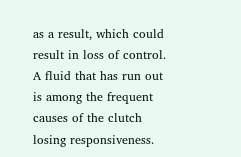as a result, which could result in loss of control. A fluid that has run out is among the frequent causes of the clutch losing responsiveness.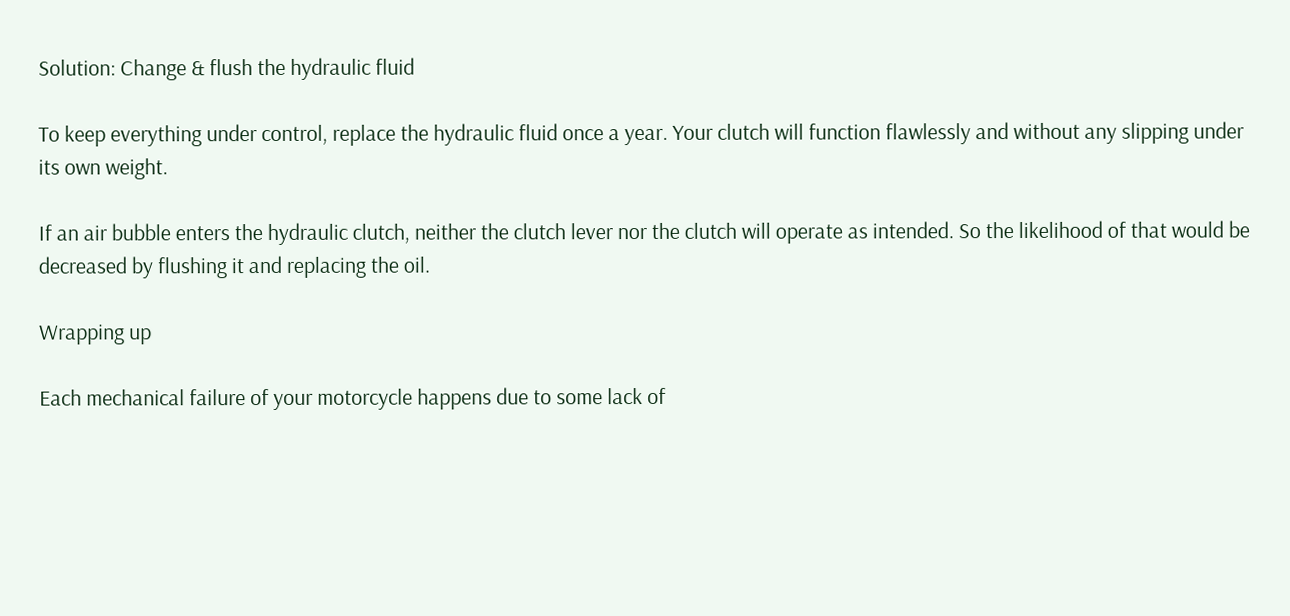Solution: Change & flush the hydraulic fluid

To keep everything under control, replace the hydraulic fluid once a year. Your clutch will function flawlessly and without any slipping under its own weight.

If an air bubble enters the hydraulic clutch, neither the clutch lever nor the clutch will operate as intended. So the likelihood of that would be decreased by flushing it and replacing the oil.

Wrapping up

Each mechanical failure of your motorcycle happens due to some lack of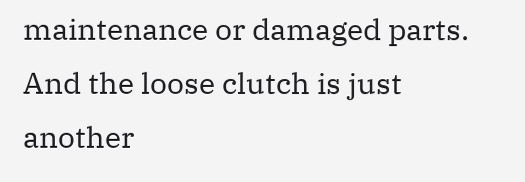maintenance or damaged parts. And the loose clutch is just another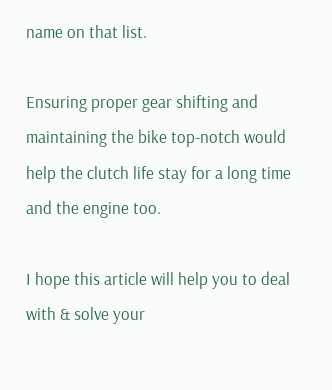name on that list.

Ensuring proper gear shifting and maintaining the bike top-notch would help the clutch life stay for a long time and the engine too.

I hope this article will help you to deal with & solve your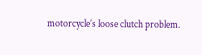motorcycle’s loose clutch problem.